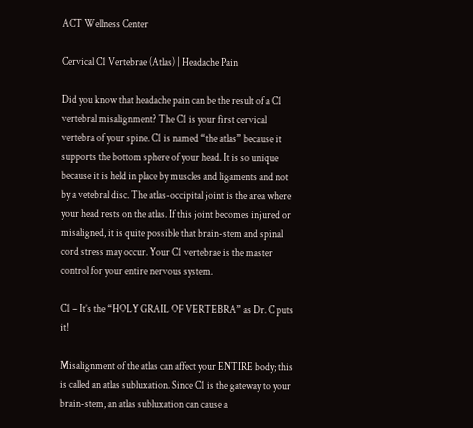ACT Wellness Center

Cervical C1 Vertebrae (Atlas) | Headache Pain

Did you know that headache pain can be the result of a C1 vertebral misalignment? The C1 is your first cervical vertebra of your spine. C1 is named “the atlas” because it supports the bottom sphere of your head. It is so unique because it is held in place by muscles and ligaments and not by a vetebral disc. The atlas-occipital joint is the area where your head rests on the atlas. If this joint becomes injured or misaligned, it is quite possible that brain-stem and spinal cord stress may occur. Your C1 vertebrae is the master control for your entire nervous system.

C1 – It’s the “HOLY GRAIL OF VERTEBRA” as Dr. C puts it!

Misalignment of the atlas can affect your ENTIRE body; this is called an atlas subluxation. Since C1 is the gateway to your brain-stem, an atlas subluxation can cause a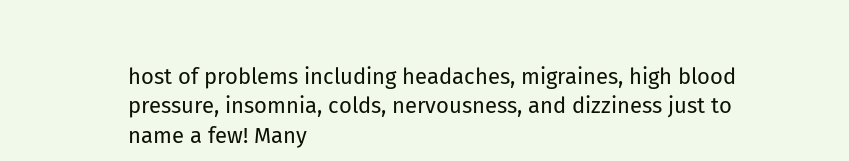host of problems including headaches, migraines, high blood pressure, insomnia, colds, nervousness, and dizziness just to name a few! Many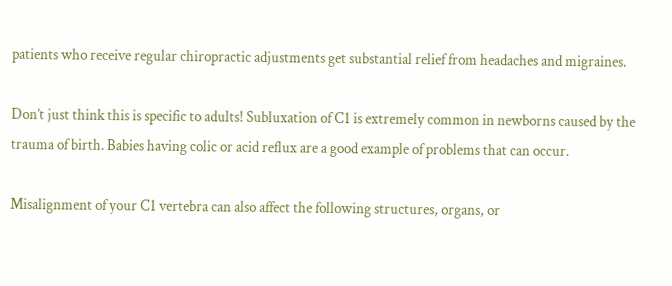patients who receive regular chiropractic adjustments get substantial relief from headaches and migraines.

Don’t just think this is specific to adults! Subluxation of C1 is extremely common in newborns caused by the trauma of birth. Babies having colic or acid reflux are a good example of problems that can occur.

Misalignment of your C1 vertebra can also affect the following structures, organs, or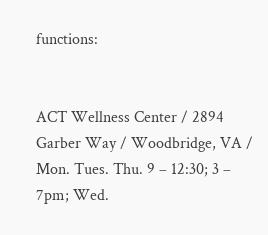functions:


ACT Wellness Center / 2894 Garber Way / Woodbridge, VA /
Mon. Tues. Thu. 9 – 12:30; 3 – 7pm; Wed.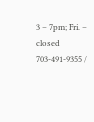3 – 7pm; Fri. – closed
703-491-9355 /